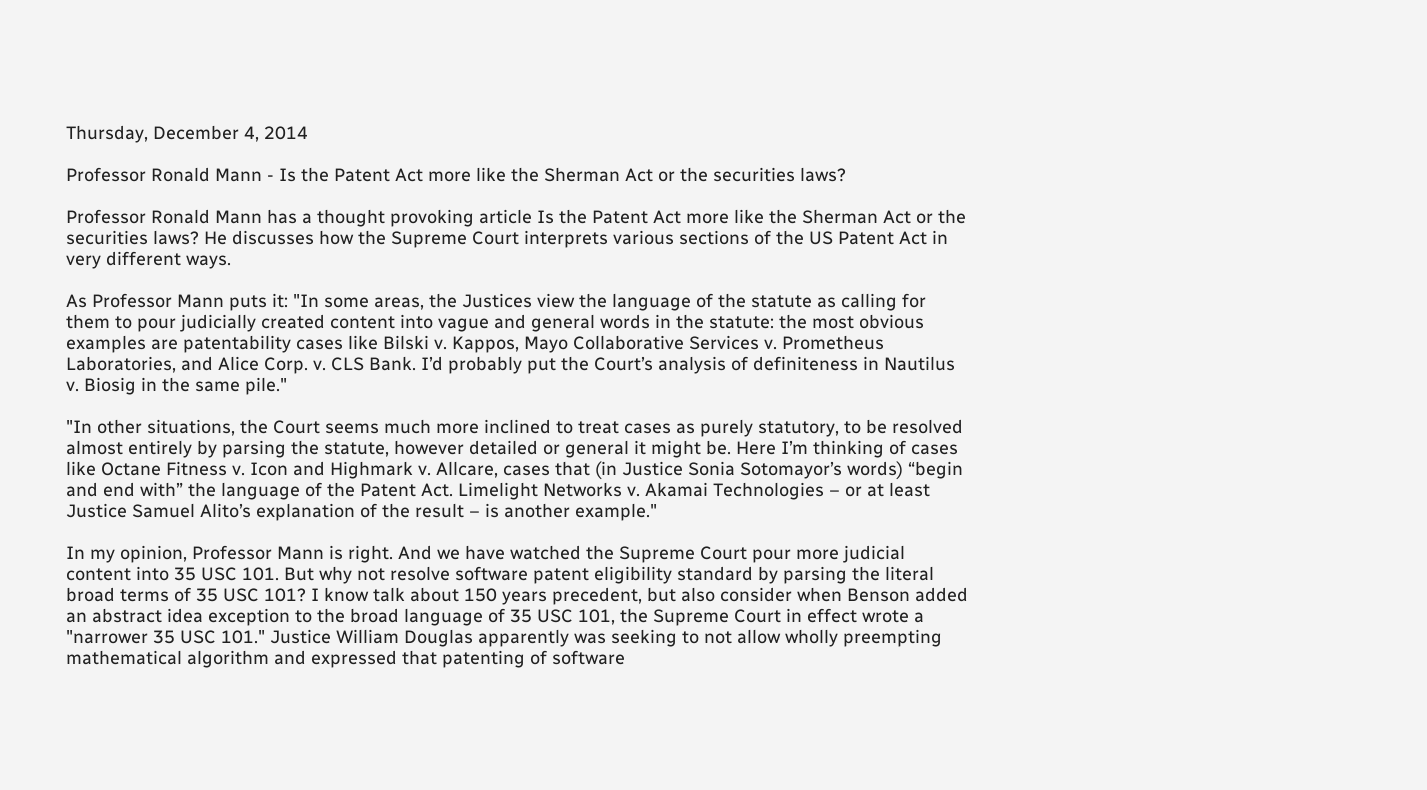Thursday, December 4, 2014

Professor Ronald Mann - Is the Patent Act more like the Sherman Act or the securities laws?

Professor Ronald Mann has a thought provoking article Is the Patent Act more like the Sherman Act or the securities laws? He discusses how the Supreme Court interprets various sections of the US Patent Act in very different ways.

As Professor Mann puts it: "In some areas, the Justices view the language of the statute as calling for them to pour judicially created content into vague and general words in the statute: the most obvious examples are patentability cases like Bilski v. Kappos, Mayo Collaborative Services v. Prometheus Laboratories, and Alice Corp. v. CLS Bank. I’d probably put the Court’s analysis of definiteness in Nautilus v. Biosig in the same pile."

"In other situations, the Court seems much more inclined to treat cases as purely statutory, to be resolved almost entirely by parsing the statute, however detailed or general it might be. Here I’m thinking of cases like Octane Fitness v. Icon and Highmark v. Allcare, cases that (in Justice Sonia Sotomayor’s words) “begin and end with” the language of the Patent Act. Limelight Networks v. Akamai Technologies – or at least Justice Samuel Alito’s explanation of the result – is another example."

In my opinion, Professor Mann is right. And we have watched the Supreme Court pour more judicial content into 35 USC 101. But why not resolve software patent eligibility standard by parsing the literal broad terms of 35 USC 101? I know talk about 150 years precedent, but also consider when Benson added an abstract idea exception to the broad language of 35 USC 101, the Supreme Court in effect wrote a "narrower 35 USC 101." Justice William Douglas apparently was seeking to not allow wholly preempting mathematical algorithm and expressed that patenting of software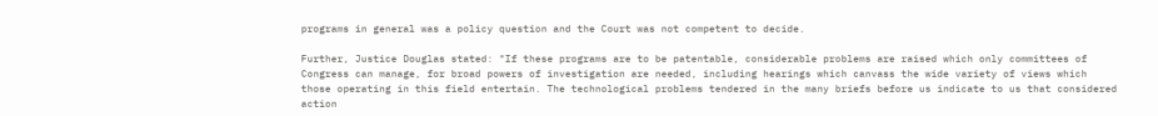programs in general was a policy question and the Court was not competent to decide.

Further, Justice Douglas stated: "If these programs are to be patentable, considerable problems are raised which only committees of Congress can manage, for broad powers of investigation are needed, including hearings which canvass the wide variety of views which those operating in this field entertain. The technological problems tendered in the many briefs before us indicate to us that considered action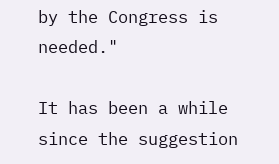by the Congress is needed."

It has been a while since the suggestion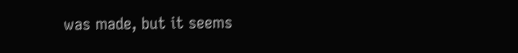was made, but it seems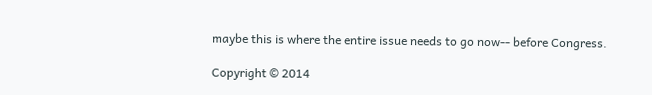maybe this is where the entire issue needs to go now-- before Congress.

Copyright © 2014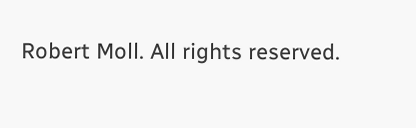Robert Moll. All rights reserved.